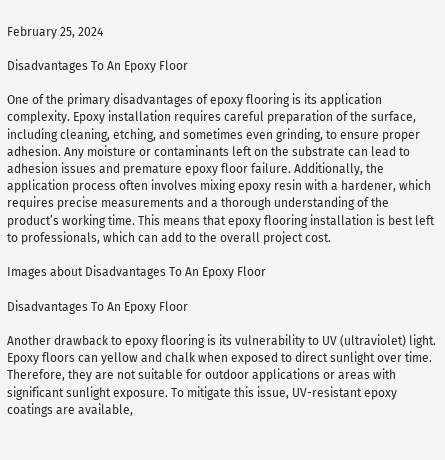February 25, 2024

Disadvantages To An Epoxy Floor

One of the primary disadvantages of epoxy flooring is its application complexity. Epoxy installation requires careful preparation of the surface, including cleaning, etching, and sometimes even grinding, to ensure proper adhesion. Any moisture or contaminants left on the substrate can lead to adhesion issues and premature epoxy floor failure. Additionally, the application process often involves mixing epoxy resin with a hardener, which requires precise measurements and a thorough understanding of the product’s working time. This means that epoxy flooring installation is best left to professionals, which can add to the overall project cost.

Images about Disadvantages To An Epoxy Floor

Disadvantages To An Epoxy Floor

Another drawback to epoxy flooring is its vulnerability to UV (ultraviolet) light. Epoxy floors can yellow and chalk when exposed to direct sunlight over time. Therefore, they are not suitable for outdoor applications or areas with significant sunlight exposure. To mitigate this issue, UV-resistant epoxy coatings are available,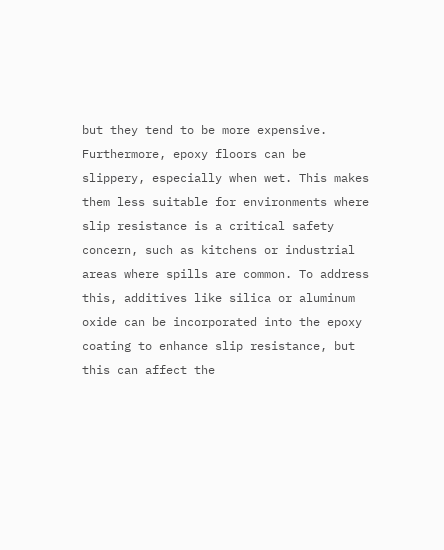but they tend to be more expensive. Furthermore, epoxy floors can be slippery, especially when wet. This makes them less suitable for environments where slip resistance is a critical safety concern, such as kitchens or industrial areas where spills are common. To address this, additives like silica or aluminum oxide can be incorporated into the epoxy coating to enhance slip resistance, but this can affect the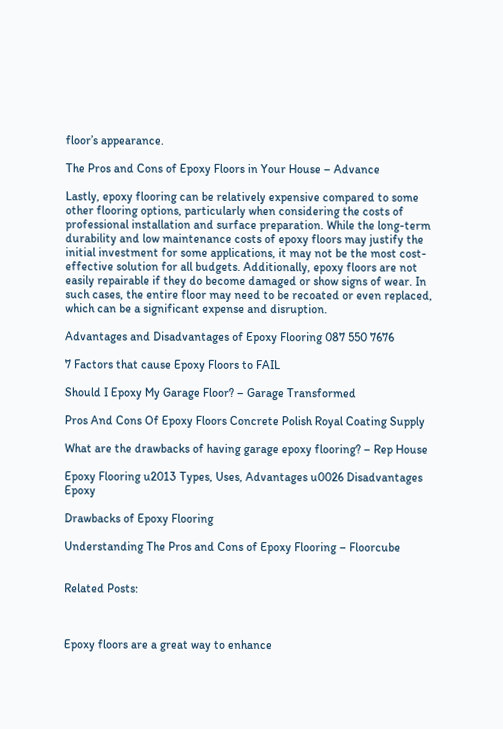floor’s appearance.

The Pros and Cons of Epoxy Floors in Your House – Advance

Lastly, epoxy flooring can be relatively expensive compared to some other flooring options, particularly when considering the costs of professional installation and surface preparation. While the long-term durability and low maintenance costs of epoxy floors may justify the initial investment for some applications, it may not be the most cost-effective solution for all budgets. Additionally, epoxy floors are not easily repairable if they do become damaged or show signs of wear. In such cases, the entire floor may need to be recoated or even replaced, which can be a significant expense and disruption.

Advantages and Disadvantages of Epoxy Flooring 087 550 7676

7 Factors that cause Epoxy Floors to FAIL

Should I Epoxy My Garage Floor? – Garage Transformed

Pros And Cons Of Epoxy Floors Concrete Polish Royal Coating Supply

What are the drawbacks of having garage epoxy flooring? – Rep House

Epoxy Flooring u2013 Types, Uses, Advantages u0026 Disadvantages Epoxy

Drawbacks of Epoxy Flooring

Understanding The Pros and Cons of Epoxy Flooring – Floorcube


Related Posts:



Epoxy floors are a great way to enhance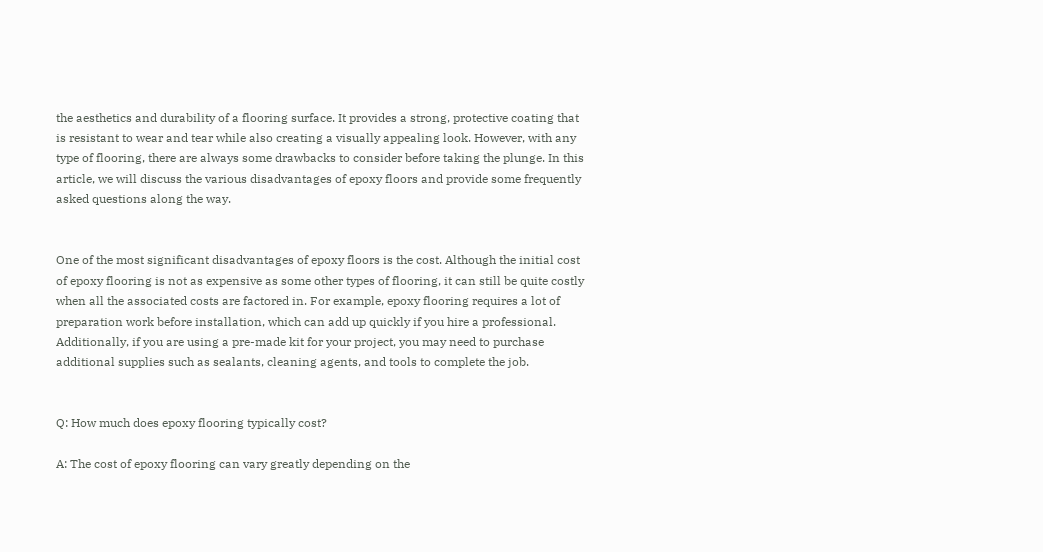the aesthetics and durability of a flooring surface. It provides a strong, protective coating that is resistant to wear and tear while also creating a visually appealing look. However, with any type of flooring, there are always some drawbacks to consider before taking the plunge. In this article, we will discuss the various disadvantages of epoxy floors and provide some frequently asked questions along the way.


One of the most significant disadvantages of epoxy floors is the cost. Although the initial cost of epoxy flooring is not as expensive as some other types of flooring, it can still be quite costly when all the associated costs are factored in. For example, epoxy flooring requires a lot of preparation work before installation, which can add up quickly if you hire a professional. Additionally, if you are using a pre-made kit for your project, you may need to purchase additional supplies such as sealants, cleaning agents, and tools to complete the job.


Q: How much does epoxy flooring typically cost?

A: The cost of epoxy flooring can vary greatly depending on the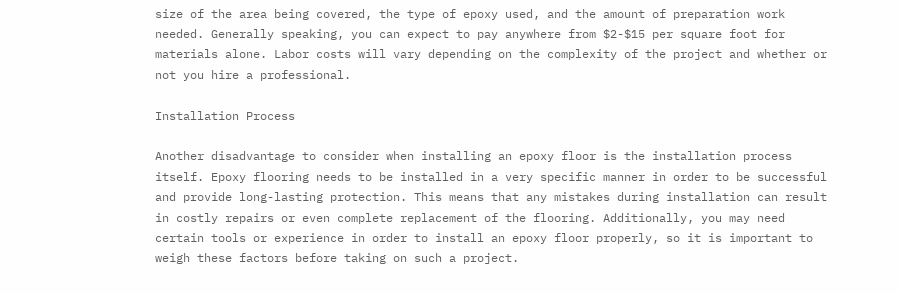size of the area being covered, the type of epoxy used, and the amount of preparation work needed. Generally speaking, you can expect to pay anywhere from $2-$15 per square foot for materials alone. Labor costs will vary depending on the complexity of the project and whether or not you hire a professional.

Installation Process

Another disadvantage to consider when installing an epoxy floor is the installation process itself. Epoxy flooring needs to be installed in a very specific manner in order to be successful and provide long-lasting protection. This means that any mistakes during installation can result in costly repairs or even complete replacement of the flooring. Additionally, you may need certain tools or experience in order to install an epoxy floor properly, so it is important to weigh these factors before taking on such a project.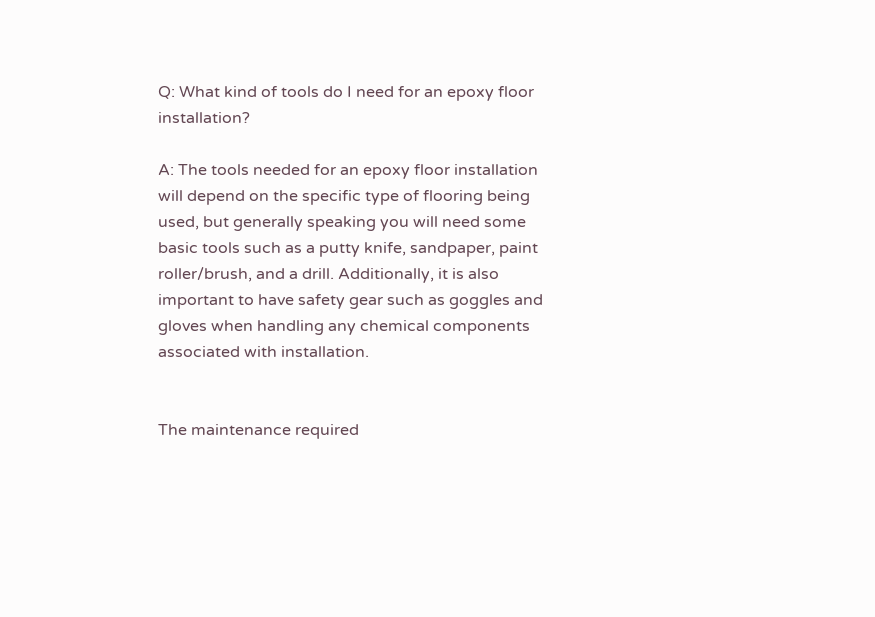Q: What kind of tools do I need for an epoxy floor installation?

A: The tools needed for an epoxy floor installation will depend on the specific type of flooring being used, but generally speaking you will need some basic tools such as a putty knife, sandpaper, paint roller/brush, and a drill. Additionally, it is also important to have safety gear such as goggles and gloves when handling any chemical components associated with installation.


The maintenance required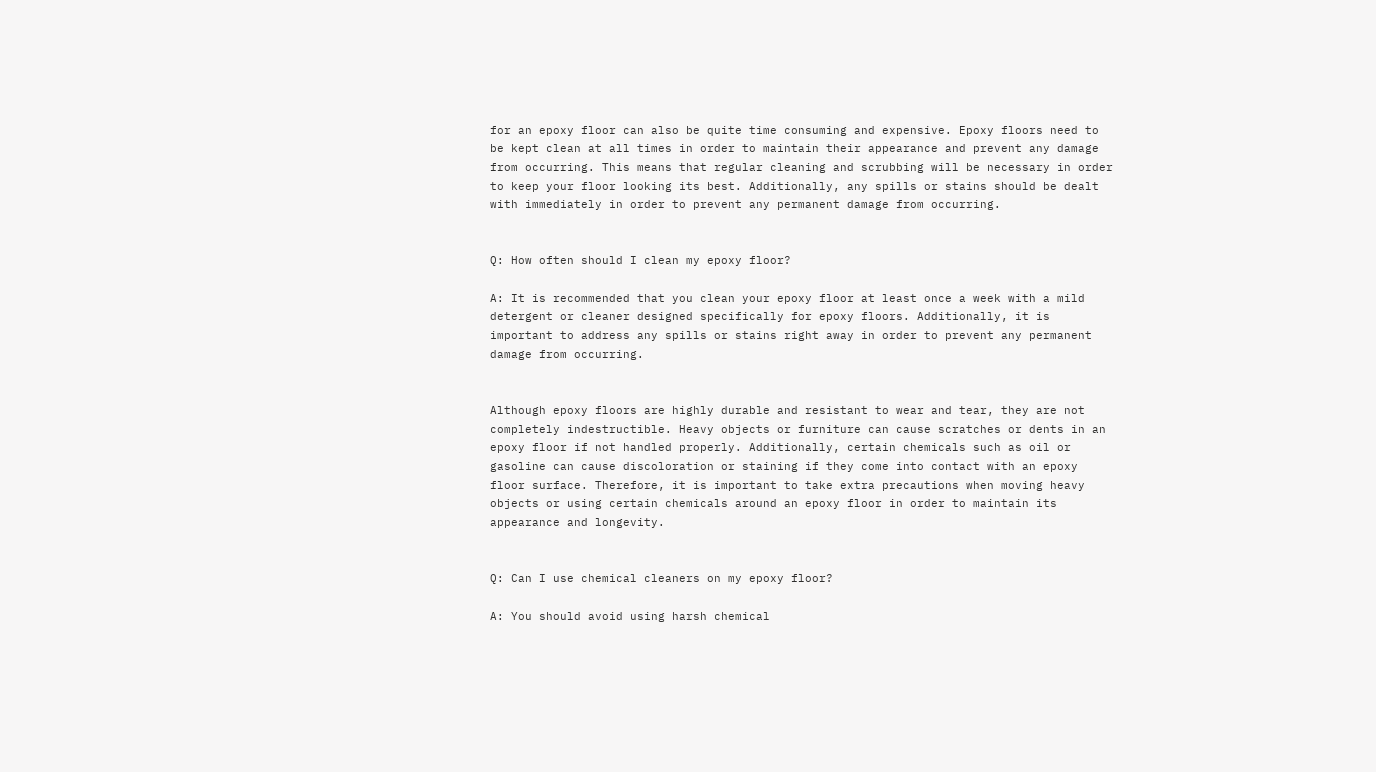for an epoxy floor can also be quite time consuming and expensive. Epoxy floors need to be kept clean at all times in order to maintain their appearance and prevent any damage from occurring. This means that regular cleaning and scrubbing will be necessary in order to keep your floor looking its best. Additionally, any spills or stains should be dealt with immediately in order to prevent any permanent damage from occurring.


Q: How often should I clean my epoxy floor?

A: It is recommended that you clean your epoxy floor at least once a week with a mild detergent or cleaner designed specifically for epoxy floors. Additionally, it is important to address any spills or stains right away in order to prevent any permanent damage from occurring.


Although epoxy floors are highly durable and resistant to wear and tear, they are not completely indestructible. Heavy objects or furniture can cause scratches or dents in an epoxy floor if not handled properly. Additionally, certain chemicals such as oil or gasoline can cause discoloration or staining if they come into contact with an epoxy floor surface. Therefore, it is important to take extra precautions when moving heavy objects or using certain chemicals around an epoxy floor in order to maintain its appearance and longevity.


Q: Can I use chemical cleaners on my epoxy floor?

A: You should avoid using harsh chemical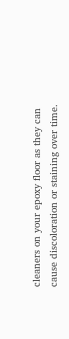cleaners on your epoxy floor as they can cause discoloration or staining over time.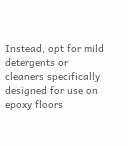Instead, opt for mild detergents or cleaners specifically designed for use on epoxy floors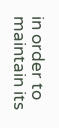in order to maintain its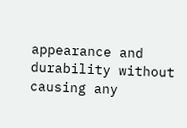appearance and durability without causing any